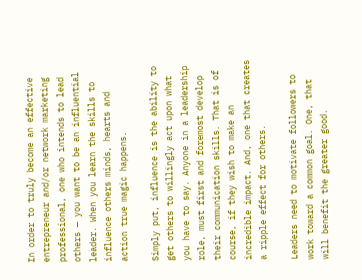In order to truly become an effective entrepreneur and/or network marketing professional, one who intends to lead others — you want to be an influential leader. When you learn the skills to influence others minds, hearts and action true magic happens.

Simply put, influence is the ability to get others to willingly act upon what you have to say. Anyone in a leadership role, must first and foremost develop their communication skills. That is of course, if they wish to make an incredible impact. And, one that creates a ripple effect for others.

Leaders need to motivate followers to work toward a common goal. One, that will benefit the greater good.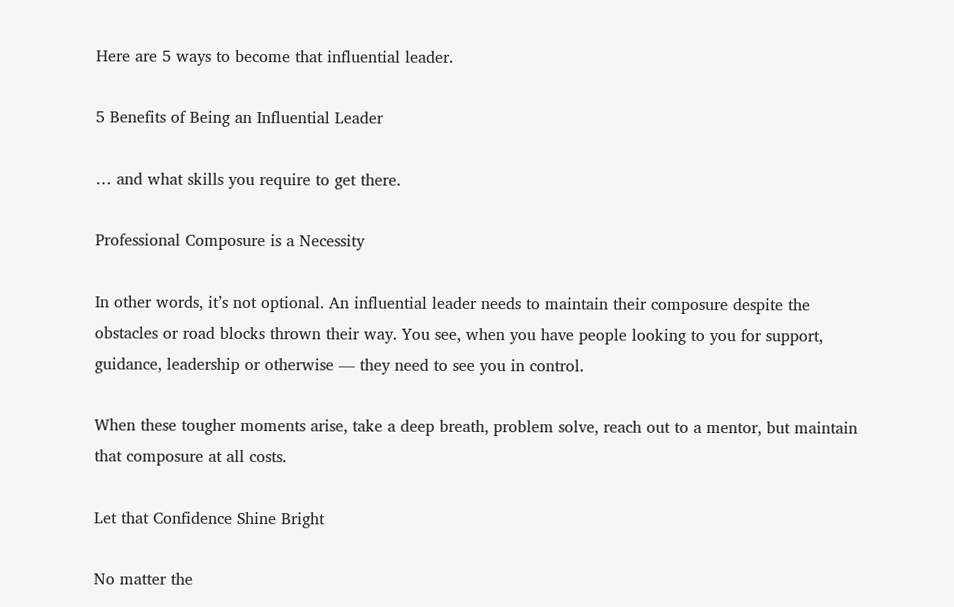Here are 5 ways to become that influential leader.

5 Benefits of Being an Influential Leader

… and what skills you require to get there.

Professional Composure is a Necessity

In other words, it’s not optional. An influential leader needs to maintain their composure despite the obstacles or road blocks thrown their way. You see, when you have people looking to you for support, guidance, leadership or otherwise — they need to see you in control.

When these tougher moments arise, take a deep breath, problem solve, reach out to a mentor, but maintain that composure at all costs.

Let that Confidence Shine Bright

No matter the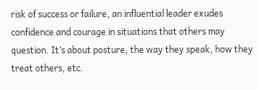risk of success or failure, an influential leader exudes confidence and courage in situations that others may question. It’s about posture, the way they speak, how they treat others, etc.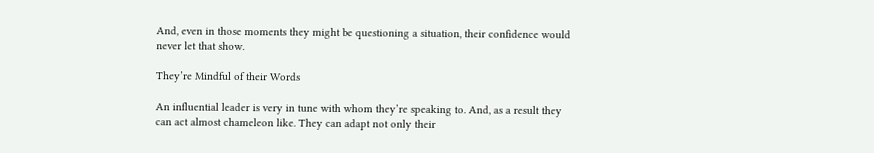And, even in those moments they might be questioning a situation, their confidence would never let that show.

They’re Mindful of their Words

An influential leader is very in tune with whom they’re speaking to. And, as a result they can act almost chameleon like. They can adapt not only their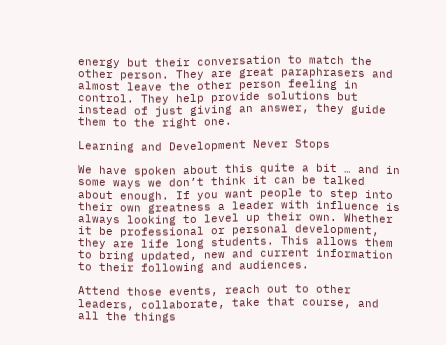energy but their conversation to match the other person. They are great paraphrasers and almost leave the other person feeling in control. They help provide solutions but instead of just giving an answer, they guide them to the right one.

Learning and Development Never Stops

We have spoken about this quite a bit … and in some ways we don’t think it can be talked about enough. If you want people to step into their own greatness a leader with influence is always looking to level up their own. Whether it be professional or personal development, they are life long students. This allows them to bring updated, new and current information to their following and audiences.

Attend those events, reach out to other leaders, collaborate, take that course, and all the things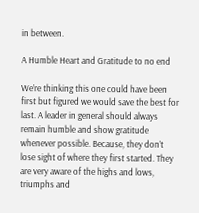in between.

A Humble Heart and Gratitude to no end

We’re thinking this one could have been first but figured we would save the best for last. A leader in general should always remain humble and show gratitude whenever possible. Because, they don’t lose sight of where they first started. They are very aware of the highs and lows, triumphs and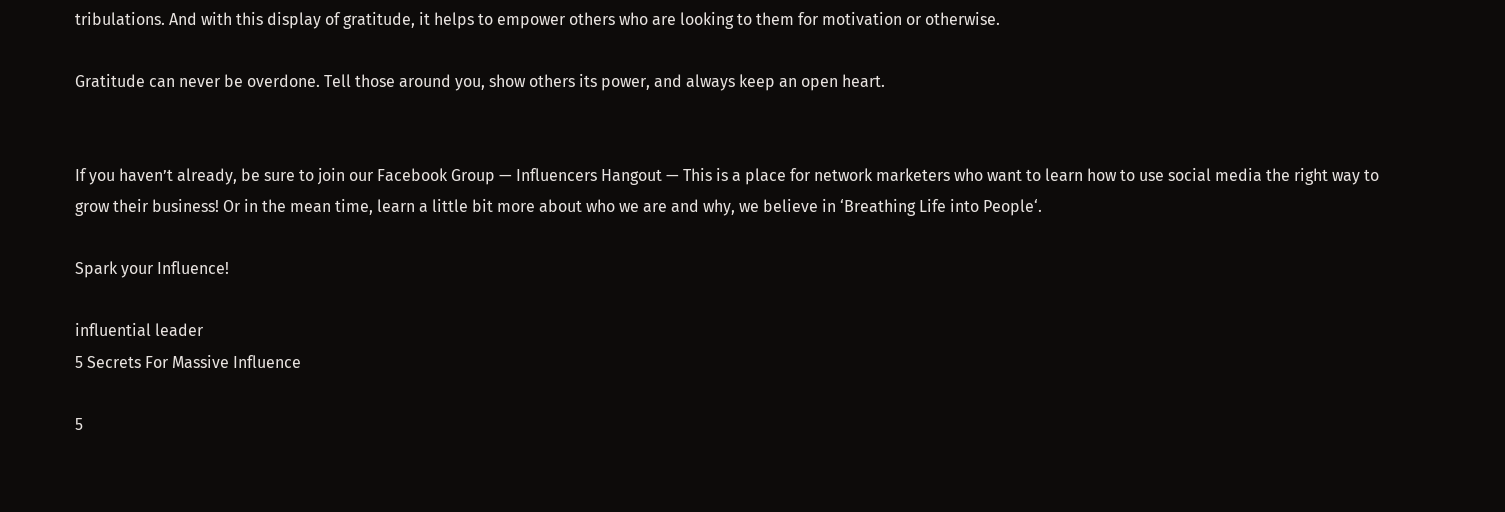tribulations. And with this display of gratitude, it helps to empower others who are looking to them for motivation or otherwise.

Gratitude can never be overdone. Tell those around you, show others its power, and always keep an open heart.


If you haven’t already, be sure to join our Facebook Group — Influencers Hangout — This is a place for network marketers who want to learn how to use social media the right way to grow their business! Or in the mean time, learn a little bit more about who we are and why, we believe in ‘Breathing Life into People‘.

Spark your Influence!

influential leader
5 Secrets For Massive Influence

5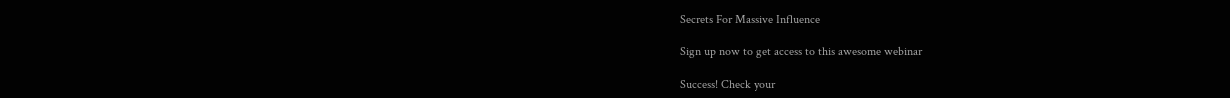Secrets For Massive Influence

Sign up now to get access to this awesome webinar

Success! Check your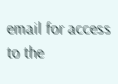email for access to the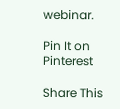webinar.

Pin It on Pinterest

Share This